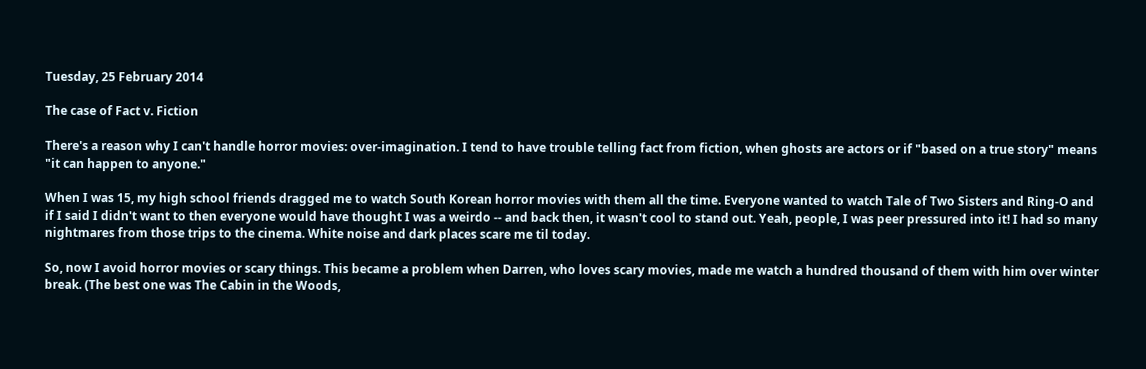Tuesday, 25 February 2014

The case of Fact v. Fiction

There's a reason why I can't handle horror movies: over-imagination. I tend to have trouble telling fact from fiction, when ghosts are actors or if "based on a true story" means "it can happen to anyone."

When I was 15, my high school friends dragged me to watch South Korean horror movies with them all the time. Everyone wanted to watch Tale of Two Sisters and Ring-O and if I said I didn't want to then everyone would have thought I was a weirdo -- and back then, it wasn't cool to stand out. Yeah, people, I was peer pressured into it! I had so many nightmares from those trips to the cinema. White noise and dark places scare me til today.

So, now I avoid horror movies or scary things. This became a problem when Darren, who loves scary movies, made me watch a hundred thousand of them with him over winter break. (The best one was The Cabin in the Woods,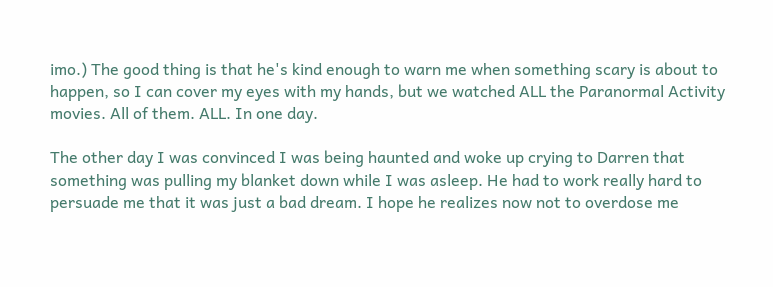imo.) The good thing is that he's kind enough to warn me when something scary is about to happen, so I can cover my eyes with my hands, but we watched ALL the Paranormal Activity movies. All of them. ALL. In one day.

The other day I was convinced I was being haunted and woke up crying to Darren that something was pulling my blanket down while I was asleep. He had to work really hard to persuade me that it was just a bad dream. I hope he realizes now not to overdose me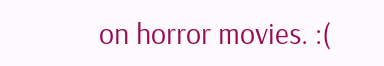on horror movies. :(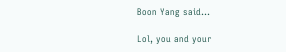Boon Yang said...

Lol, you and your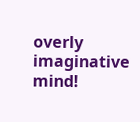overly imaginative mind!